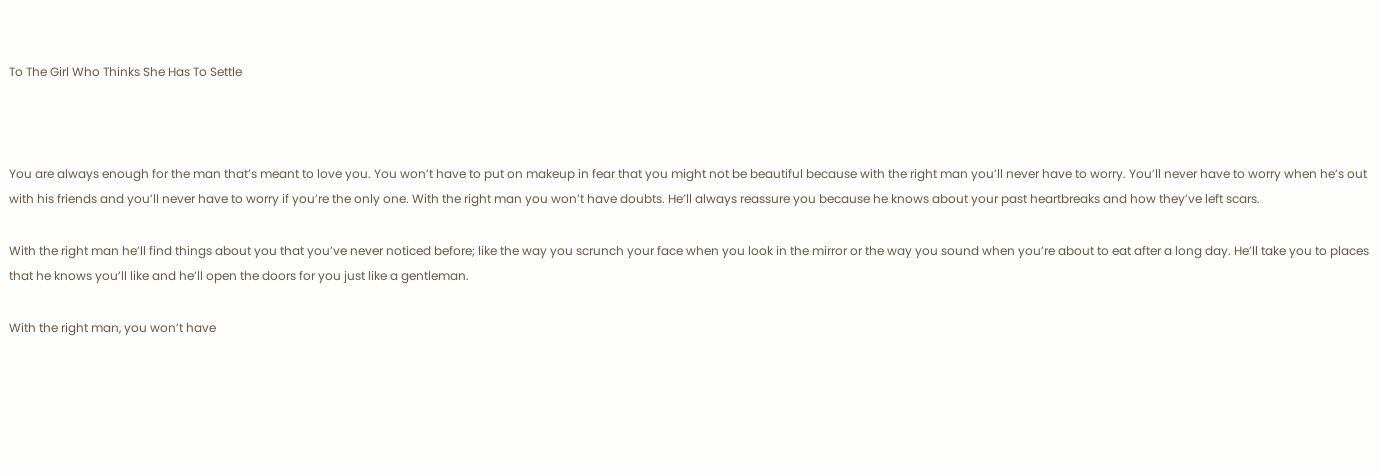To The Girl Who Thinks She Has To Settle



You are always enough for the man that’s meant to love you. You won’t have to put on makeup in fear that you might not be beautiful because with the right man you’ll never have to worry. You’ll never have to worry when he’s out with his friends and you’ll never have to worry if you’re the only one. With the right man you won’t have doubts. He’ll always reassure you because he knows about your past heartbreaks and how they’ve left scars.

With the right man he’ll find things about you that you’ve never noticed before; like the way you scrunch your face when you look in the mirror or the way you sound when you’re about to eat after a long day. He’ll take you to places that he knows you’ll like and he’ll open the doors for you just like a gentleman.

With the right man, you won’t have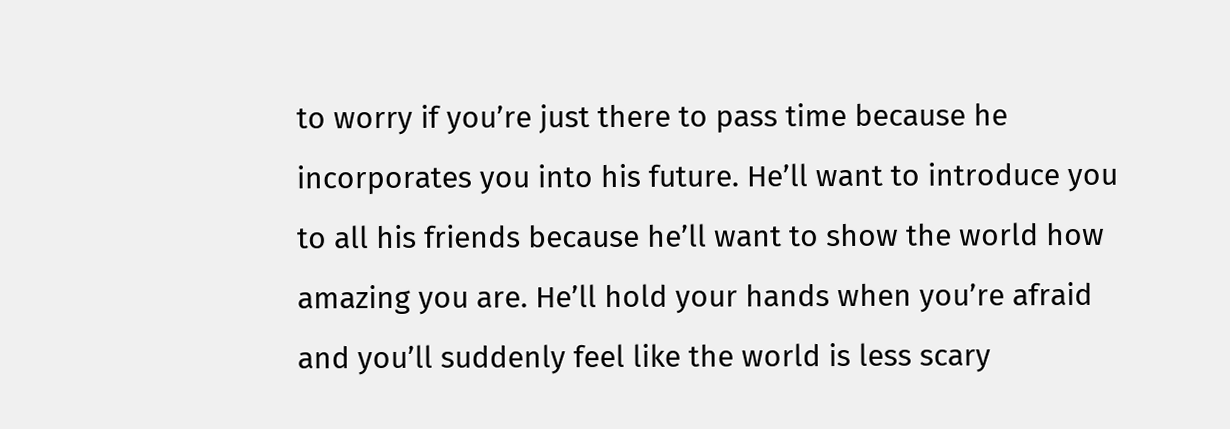to worry if you’re just there to pass time because he incorporates you into his future. He’ll want to introduce you to all his friends because he’ll want to show the world how amazing you are. He’ll hold your hands when you’re afraid and you’ll suddenly feel like the world is less scary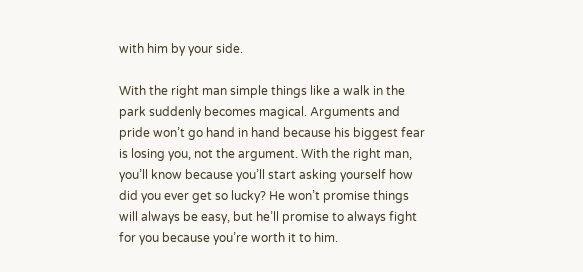with him by your side.

With the right man simple things like a walk in the park suddenly becomes magical. Arguments and pride won’t go hand in hand because his biggest fear is losing you, not the argument. With the right man, you’ll know because you’ll start asking yourself how did you ever get so lucky? He won’t promise things will always be easy, but he’ll promise to always fight for you because you’re worth it to him.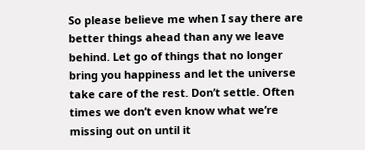So please believe me when I say there are better things ahead than any we leave behind. Let go of things that no longer bring you happiness and let the universe take care of the rest. Don’t settle. Often times we don’t even know what we’re missing out on until it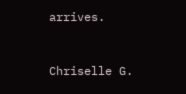arrives.


Chriselle G.